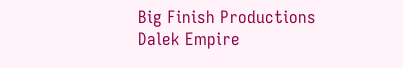Big Finish Productions
Dalek Empire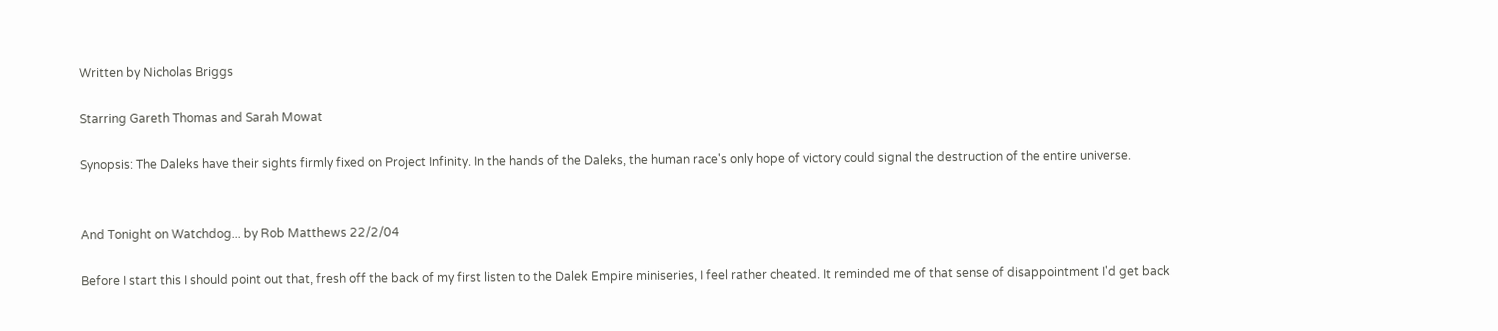Written by Nicholas Briggs

Starring Gareth Thomas and Sarah Mowat

Synopsis: The Daleks have their sights firmly fixed on Project Infinity. In the hands of the Daleks, the human race's only hope of victory could signal the destruction of the entire universe.


And Tonight on Watchdog... by Rob Matthews 22/2/04

Before I start this I should point out that, fresh off the back of my first listen to the Dalek Empire miniseries, I feel rather cheated. It reminded me of that sense of disappointment I'd get back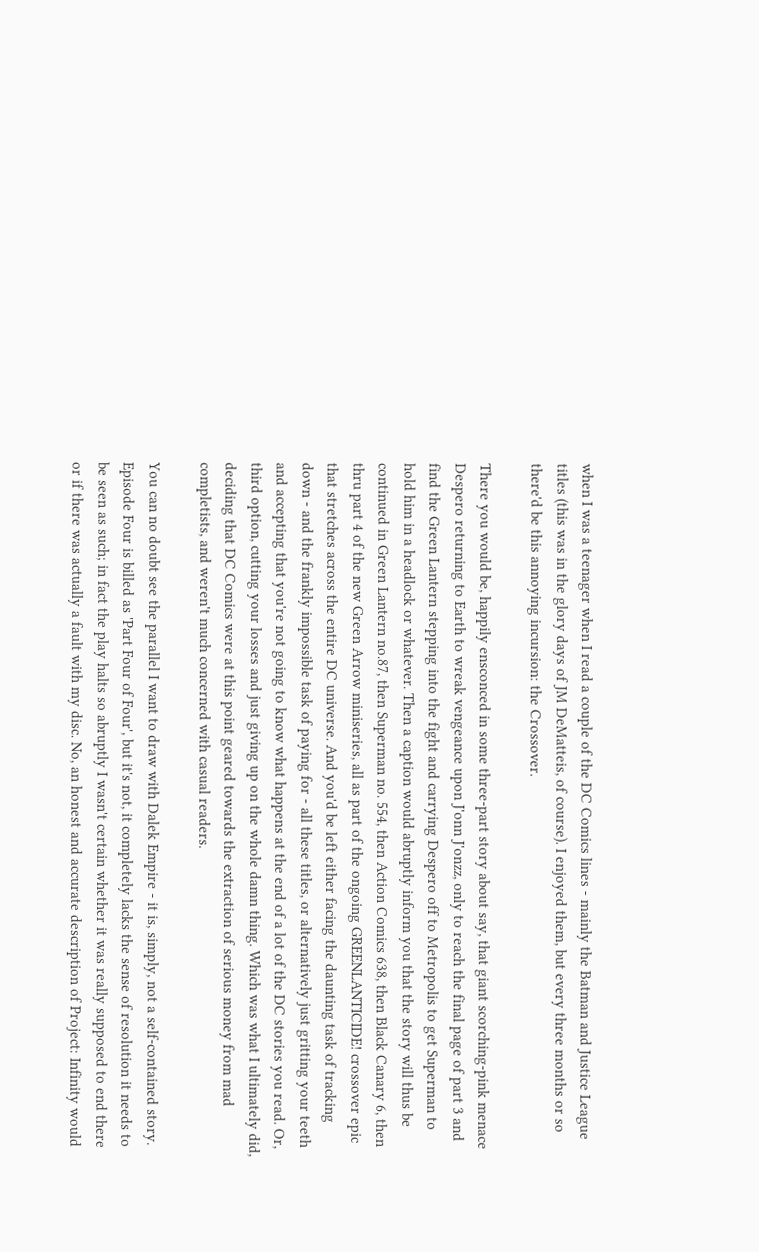when I was a teenager when I read a couple of the DC Comics lines - mainly the Batman and Justice League titles (this was in the glory days of JM DeMatteis, of course). I enjoyed them, but every three months or so there'd be this annoying incursion: the Crossover.

There you would be, happily ensconced in some three-part story about say, that giant scorching-pink menace Despero returning to Earth to wreak vengeance upon J'onn J'onzz, only to reach the final page of part 3 and find the Green Lantern stepping into the fight and carrying Despero off to Metropolis to get Superman to hold him in a headlock or whatever. Then a caption would abruptly inform you that the story will thus be continued in Green Lantern no.87, then Superman no. 554, then Action Comics 638, then Black Canary 6, then thru part 4 of the new Green Arrow miniseries, all as part of the ongoing GREENLANTICIDE! crossover epic that stretches across the entire DC universe. And you'd be left either facing the daunting task of tracking down - and the frankly impossible task of paying for - all these titles, or alternatively just gritting your teeth and accepting that you're not going to know what happens at the end of a lot of the DC stories you read. Or, third option, cutting your losses and just giving up on the whole damn thing. Which was what I ultimately did, deciding that DC Comics were at this point geared towards the extraction of serious money from mad completists, and weren't much concerned with casual readers.

You can no doubt see the parallel I want to draw with Dalek Empire - it is, simply, not a self-contained story. Episode Four is billed as 'Part Four of Four', but it's not, it completely lacks the sense of resolution it needs to be seen as such; in fact the play halts so abruptly I wasn't certain whether it was really supposed to end there or if there was actually a fault with my disc. No, an honest and accurate description of Project: Infinity would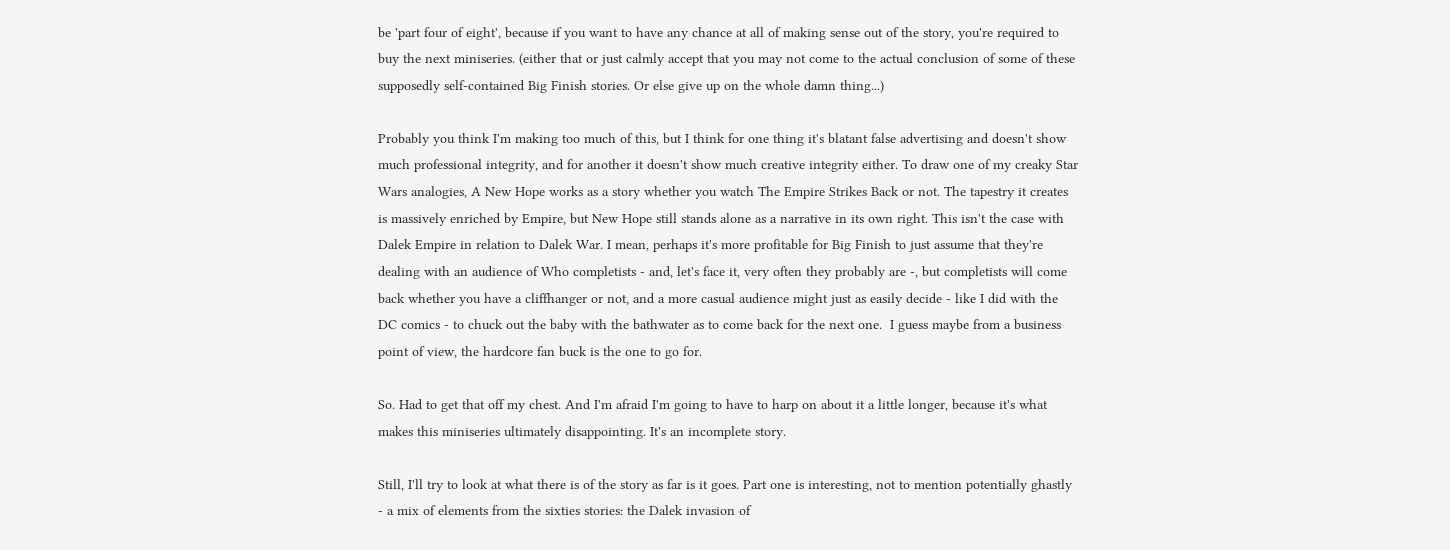be 'part four of eight', because if you want to have any chance at all of making sense out of the story, you're required to buy the next miniseries. (either that or just calmly accept that you may not come to the actual conclusion of some of these supposedly self-contained Big Finish stories. Or else give up on the whole damn thing...)

Probably you think I'm making too much of this, but I think for one thing it's blatant false advertising and doesn't show much professional integrity, and for another it doesn't show much creative integrity either. To draw one of my creaky Star Wars analogies, A New Hope works as a story whether you watch The Empire Strikes Back or not. The tapestry it creates is massively enriched by Empire, but New Hope still stands alone as a narrative in its own right. This isn't the case with Dalek Empire in relation to Dalek War. I mean, perhaps it's more profitable for Big Finish to just assume that they're dealing with an audience of Who completists - and, let's face it, very often they probably are -, but completists will come back whether you have a cliffhanger or not, and a more casual audience might just as easily decide - like I did with the DC comics - to chuck out the baby with the bathwater as to come back for the next one.  I guess maybe from a business point of view, the hardcore fan buck is the one to go for.

So. Had to get that off my chest. And I'm afraid I'm going to have to harp on about it a little longer, because it's what makes this miniseries ultimately disappointing. It's an incomplete story.

Still, I'll try to look at what there is of the story as far is it goes. Part one is interesting, not to mention potentially ghastly - a mix of elements from the sixties stories: the Dalek invasion of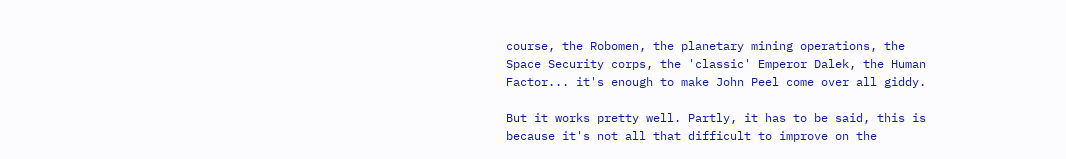course, the Robomen, the planetary mining operations, the Space Security corps, the 'classic' Emperor Dalek, the Human Factor... it's enough to make John Peel come over all giddy.

But it works pretty well. Partly, it has to be said, this is because it's not all that difficult to improve on the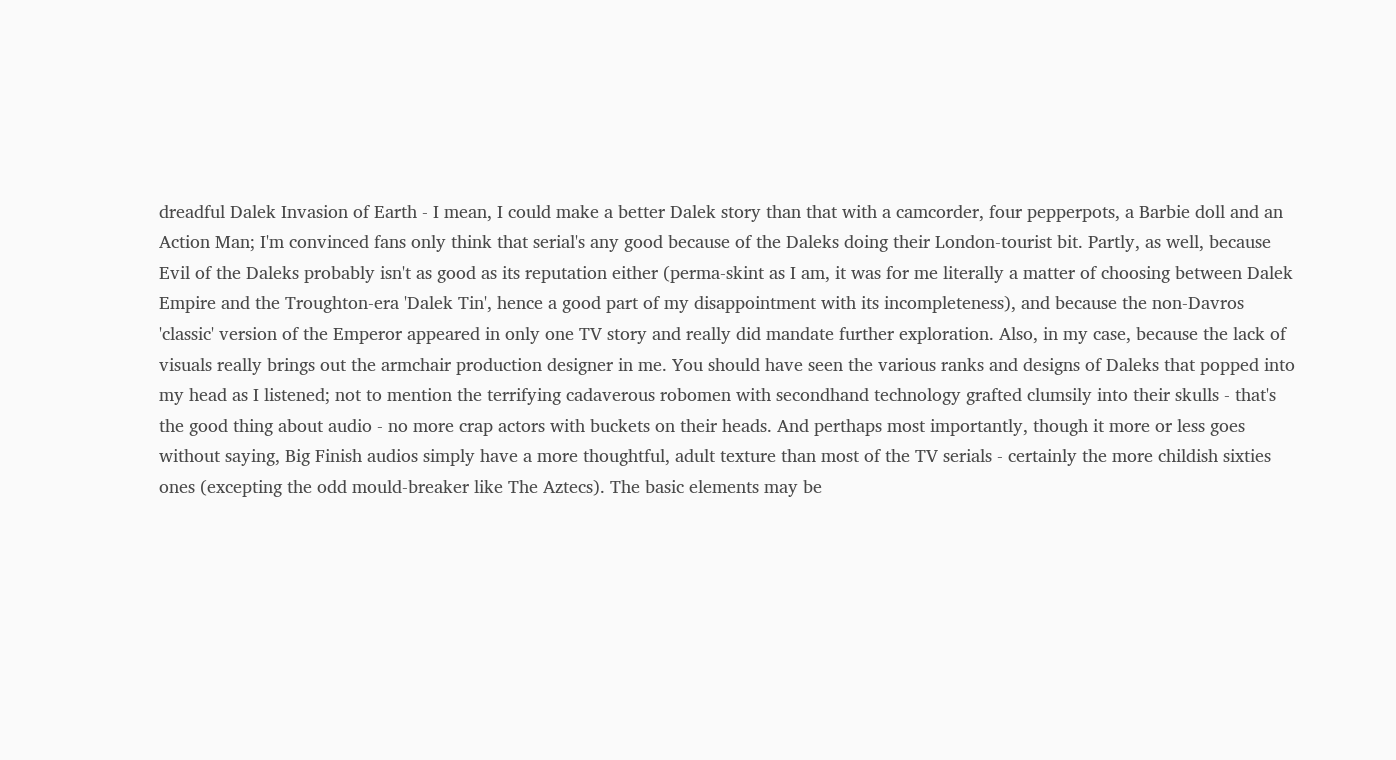dreadful Dalek Invasion of Earth - I mean, I could make a better Dalek story than that with a camcorder, four pepperpots, a Barbie doll and an Action Man; I'm convinced fans only think that serial's any good because of the Daleks doing their London-tourist bit. Partly, as well, because Evil of the Daleks probably isn't as good as its reputation either (perma-skint as I am, it was for me literally a matter of choosing between Dalek Empire and the Troughton-era 'Dalek Tin', hence a good part of my disappointment with its incompleteness), and because the non-Davros 'classic' version of the Emperor appeared in only one TV story and really did mandate further exploration. Also, in my case, because the lack of visuals really brings out the armchair production designer in me. You should have seen the various ranks and designs of Daleks that popped into my head as I listened; not to mention the terrifying cadaverous robomen with secondhand technology grafted clumsily into their skulls - that's the good thing about audio - no more crap actors with buckets on their heads. And perthaps most importantly, though it more or less goes without saying, Big Finish audios simply have a more thoughtful, adult texture than most of the TV serials - certainly the more childish sixties ones (excepting the odd mould-breaker like The Aztecs). The basic elements may be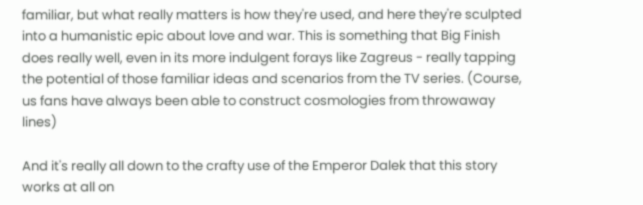familiar, but what really matters is how they're used, and here they're sculpted into a humanistic epic about love and war. This is something that Big Finish does really well, even in its more indulgent forays like Zagreus - really tapping the potential of those familiar ideas and scenarios from the TV series. (Course, us fans have always been able to construct cosmologies from throwaway lines)

And it's really all down to the crafty use of the Emperor Dalek that this story works at all on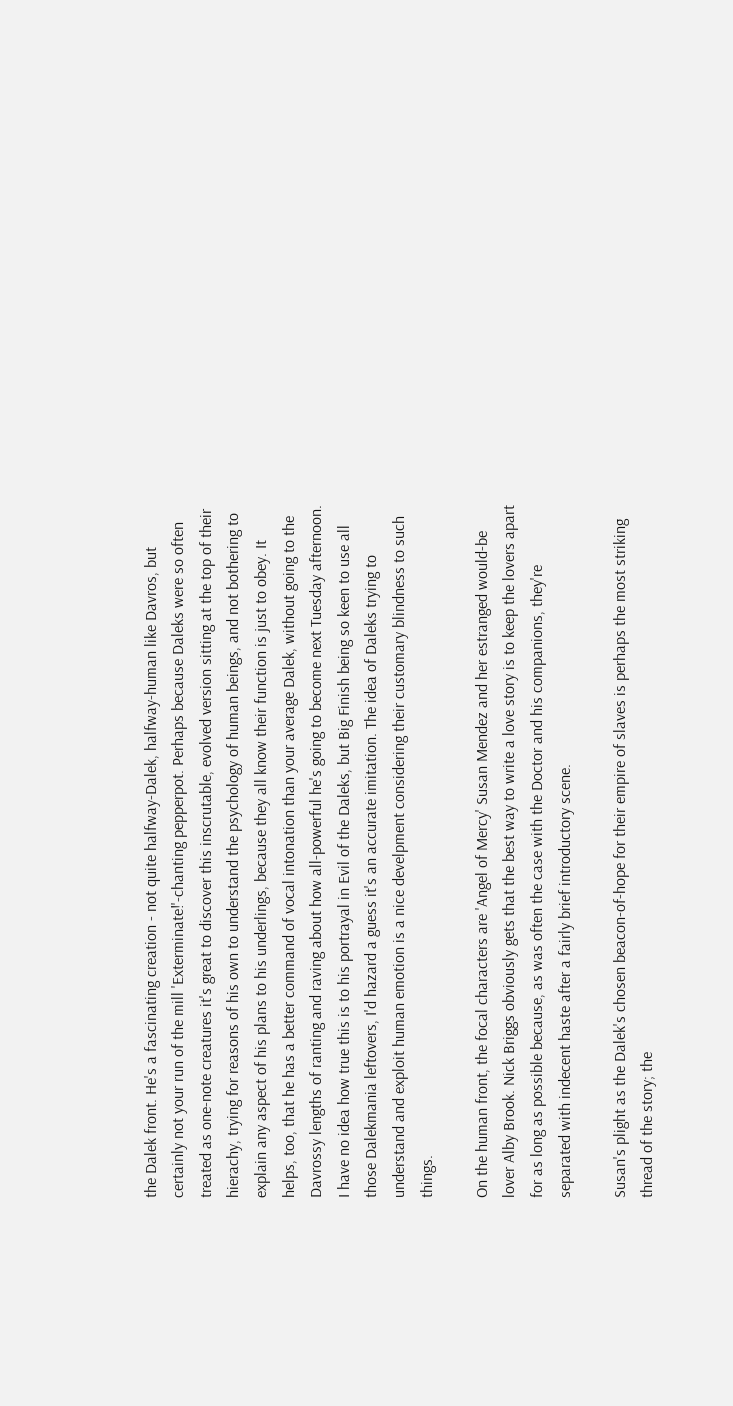the Dalek front. He's a fascinating creation - not quite halfway-Dalek, halfway-human like Davros, but certainly not your run of the mill 'Exterminate!'-chanting pepperpot. Perhaps because Daleks were so often treated as one-note creatures it's great to discover this inscrutable, evolved version sitting at the top of their hierachy, trying for reasons of his own to understand the psychology of human beings, and not bothering to explain any aspect of his plans to his underlings, because they all know their function is just to obey. It helps, too, that he has a better command of vocal intonation than your average Dalek, without going to the Davrossy lengths of ranting and raving about how all-powerful he's going to become next Tuesday afternoon. I have no idea how true this is to his portrayal in Evil of the Daleks, but Big Finish being so keen to use all those Dalekmania leftovers, I'd hazard a guess it's an accurate imitation. The idea of Daleks trying to understand and exploit human emotion is a nice develpment considering their customary blindness to such things.

On the human front, the focal characters are 'Angel of Mercy' Susan Mendez and her estranged would-be lover Alby Brook. Nick Briggs obviously gets that the best way to write a love story is to keep the lovers apart for as long as possible because, as was often the case with the Doctor and his companions, they're separated with indecent haste after a fairly brief introductory scene.

Susan's plight as the Dalek's chosen beacon-of-hope for their empire of slaves is perhaps the most striking thread of the story; the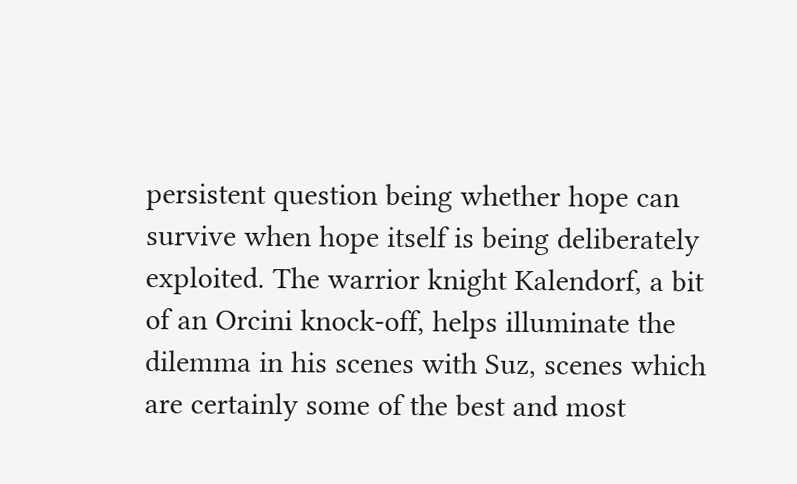persistent question being whether hope can survive when hope itself is being deliberately exploited. The warrior knight Kalendorf, a bit of an Orcini knock-off, helps illuminate the dilemma in his scenes with Suz, scenes which are certainly some of the best and most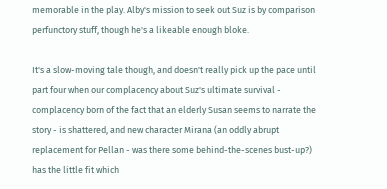memorable in the play. Alby's mission to seek out Suz is by comparison perfunctory stuff, though he's a likeable enough bloke.

It's a slow-moving tale though, and doesn't really pick up the pace until part four when our complacency about Suz's ultimate survival - complacency born of the fact that an elderly Susan seems to narrate the story - is shattered, and new character Mirana (an oddly abrupt replacement for Pellan - was there some behind-the-scenes bust-up?) has the little fit which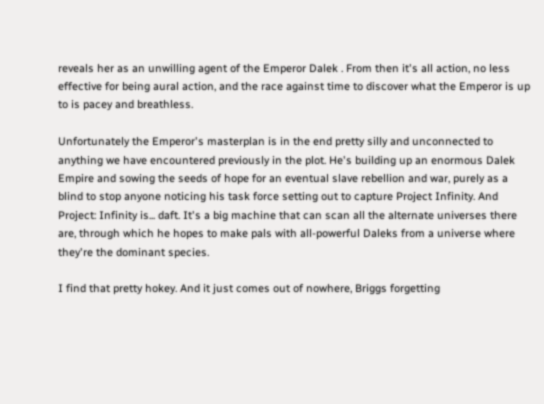reveals her as an unwilling agent of the Emperor Dalek . From then it's all action, no less effective for being aural action, and the race against time to discover what the Emperor is up to is pacey and breathless.

Unfortunately the Emperor's masterplan is in the end pretty silly and unconnected to anything we have encountered previously in the plot. He's building up an enormous Dalek Empire and sowing the seeds of hope for an eventual slave rebellion and war, purely as a blind to stop anyone noticing his task force setting out to capture Project Infinity. And Project: Infinity is... daft. It's a big machine that can scan all the alternate universes there are, through which he hopes to make pals with all-powerful Daleks from a universe where they're the dominant species.

I find that pretty hokey. And it just comes out of nowhere, Briggs forgetting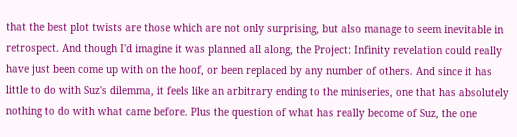that the best plot twists are those which are not only surprising, but also manage to seem inevitable in retrospect. And though I'd imagine it was planned all along, the Project: Infinity revelation could really have just been come up with on the hoof, or been replaced by any number of others. And since it has little to do with Suz's dilemma, it feels like an arbitrary ending to the miniseries, one that has absolutely nothing to do with what came before. Plus the question of what has really become of Suz, the one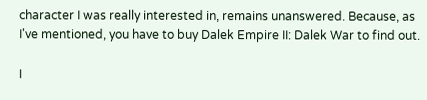character I was really interested in, remains unanswered. Because, as I've mentioned, you have to buy Dalek Empire II: Dalek War to find out.

I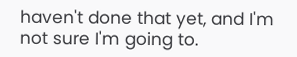haven't done that yet, and I'm not sure I'm going to.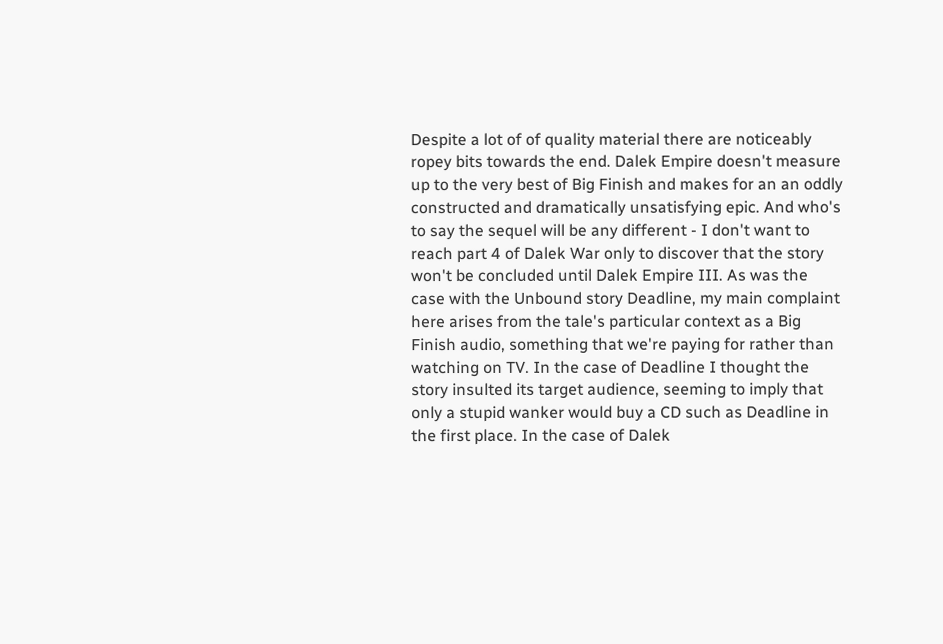Despite a lot of of quality material there are noticeably ropey bits towards the end. Dalek Empire doesn't measure up to the very best of Big Finish and makes for an an oddly constructed and dramatically unsatisfying epic. And who's to say the sequel will be any different - I don't want to reach part 4 of Dalek War only to discover that the story won't be concluded until Dalek Empire III. As was the case with the Unbound story Deadline, my main complaint here arises from the tale's particular context as a Big Finish audio, something that we're paying for rather than watching on TV. In the case of Deadline I thought the story insulted its target audience, seeming to imply that only a stupid wanker would buy a CD such as Deadline in the first place. In the case of Dalek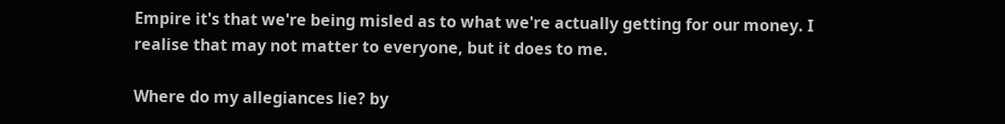Empire it's that we're being misled as to what we're actually getting for our money. I realise that may not matter to everyone, but it does to me.

Where do my allegiances lie? by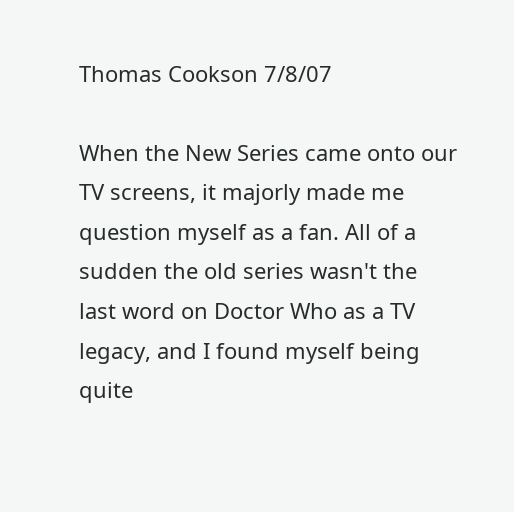Thomas Cookson 7/8/07

When the New Series came onto our TV screens, it majorly made me question myself as a fan. All of a sudden the old series wasn't the last word on Doctor Who as a TV legacy, and I found myself being quite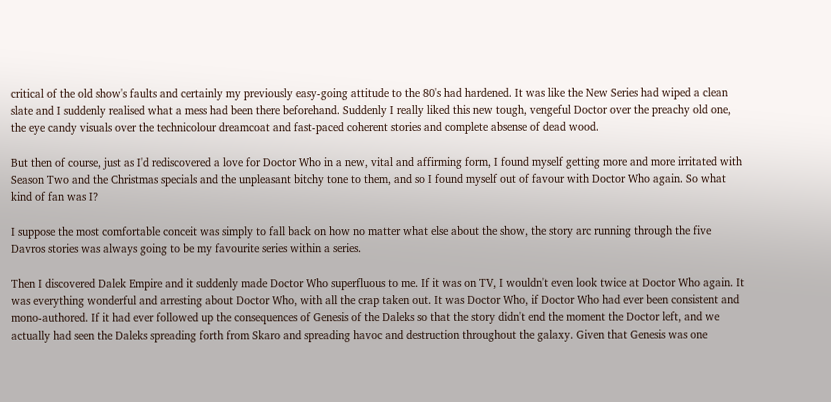critical of the old show's faults and certainly my previously easy-going attitude to the 80's had hardened. It was like the New Series had wiped a clean slate and I suddenly realised what a mess had been there beforehand. Suddenly I really liked this new tough, vengeful Doctor over the preachy old one, the eye candy visuals over the technicolour dreamcoat and fast-paced coherent stories and complete absense of dead wood.

But then of course, just as I'd rediscovered a love for Doctor Who in a new, vital and affirming form, I found myself getting more and more irritated with Season Two and the Christmas specials and the unpleasant bitchy tone to them, and so I found myself out of favour with Doctor Who again. So what kind of fan was I?

I suppose the most comfortable conceit was simply to fall back on how no matter what else about the show, the story arc running through the five Davros stories was always going to be my favourite series within a series.

Then I discovered Dalek Empire and it suddenly made Doctor Who superfluous to me. If it was on TV, I wouldn't even look twice at Doctor Who again. It was everything wonderful and arresting about Doctor Who, with all the crap taken out. It was Doctor Who, if Doctor Who had ever been consistent and mono-authored. If it had ever followed up the consequences of Genesis of the Daleks so that the story didn't end the moment the Doctor left, and we actually had seen the Daleks spreading forth from Skaro and spreading havoc and destruction throughout the galaxy. Given that Genesis was one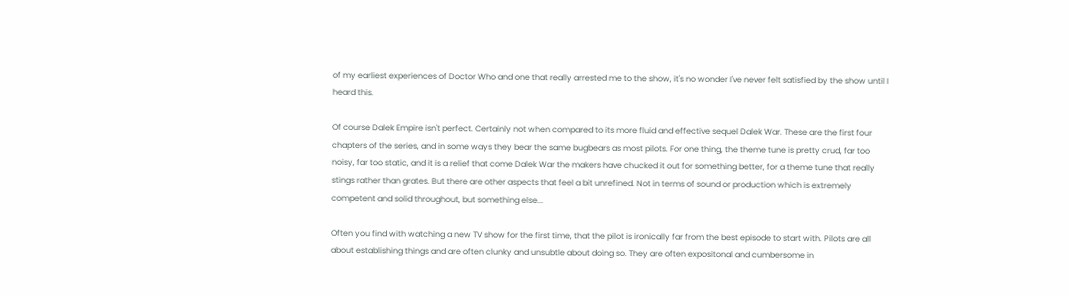of my earliest experiences of Doctor Who and one that really arrested me to the show, it's no wonder I've never felt satisfied by the show until I heard this.

Of course Dalek Empire isn't perfect. Certainly not when compared to its more fluid and effective sequel Dalek War. These are the first four chapters of the series, and in some ways they bear the same bugbears as most pilots. For one thing, the theme tune is pretty crud, far too noisy, far too static, and it is a relief that come Dalek War the makers have chucked it out for something better, for a theme tune that really stings rather than grates. But there are other aspects that feel a bit unrefined. Not in terms of sound or production which is extremely competent and solid throughout, but something else...

Often you find with watching a new TV show for the first time, that the pilot is ironically far from the best episode to start with. Pilots are all about establishing things and are often clunky and unsubtle about doing so. They are often expositonal and cumbersome in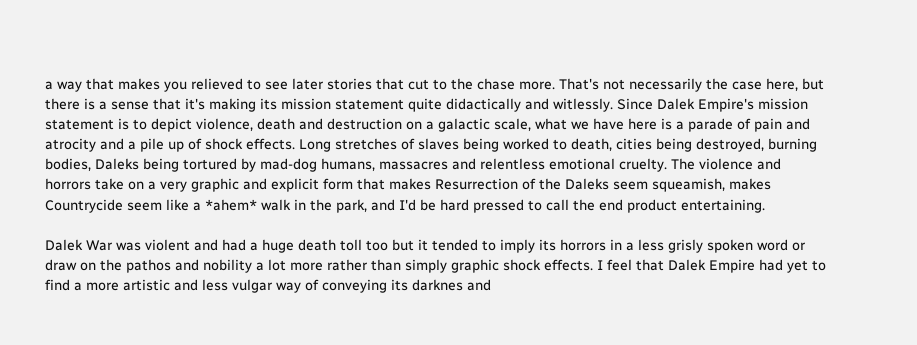a way that makes you relieved to see later stories that cut to the chase more. That's not necessarily the case here, but there is a sense that it's making its mission statement quite didactically and witlessly. Since Dalek Empire's mission statement is to depict violence, death and destruction on a galactic scale, what we have here is a parade of pain and atrocity and a pile up of shock effects. Long stretches of slaves being worked to death, cities being destroyed, burning bodies, Daleks being tortured by mad-dog humans, massacres and relentless emotional cruelty. The violence and horrors take on a very graphic and explicit form that makes Resurrection of the Daleks seem squeamish, makes Countrycide seem like a *ahem* walk in the park, and I'd be hard pressed to call the end product entertaining.

Dalek War was violent and had a huge death toll too but it tended to imply its horrors in a less grisly spoken word or draw on the pathos and nobility a lot more rather than simply graphic shock effects. I feel that Dalek Empire had yet to find a more artistic and less vulgar way of conveying its darknes and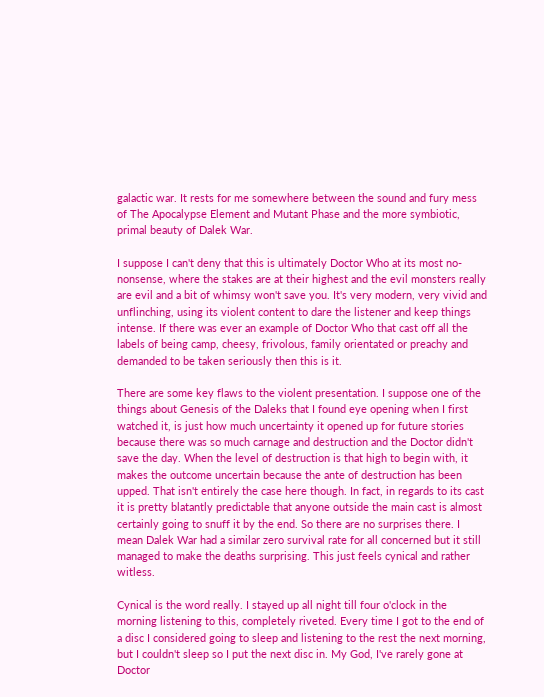galactic war. It rests for me somewhere between the sound and fury mess of The Apocalypse Element and Mutant Phase and the more symbiotic, primal beauty of Dalek War.

I suppose I can't deny that this is ultimately Doctor Who at its most no-nonsense, where the stakes are at their highest and the evil monsters really are evil and a bit of whimsy won't save you. It's very modern, very vivid and unflinching, using its violent content to dare the listener and keep things intense. If there was ever an example of Doctor Who that cast off all the labels of being camp, cheesy, frivolous, family orientated or preachy and demanded to be taken seriously then this is it.

There are some key flaws to the violent presentation. I suppose one of the things about Genesis of the Daleks that I found eye opening when I first watched it, is just how much uncertainty it opened up for future stories because there was so much carnage and destruction and the Doctor didn't save the day. When the level of destruction is that high to begin with, it makes the outcome uncertain because the ante of destruction has been upped. That isn't entirely the case here though. In fact, in regards to its cast it is pretty blatantly predictable that anyone outside the main cast is almost certainly going to snuff it by the end. So there are no surprises there. I mean Dalek War had a similar zero survival rate for all concerned but it still managed to make the deaths surprising. This just feels cynical and rather witless.

Cynical is the word really. I stayed up all night till four o'clock in the morning listening to this, completely riveted. Every time I got to the end of a disc I considered going to sleep and listening to the rest the next morning, but I couldn't sleep so I put the next disc in. My God, I've rarely gone at Doctor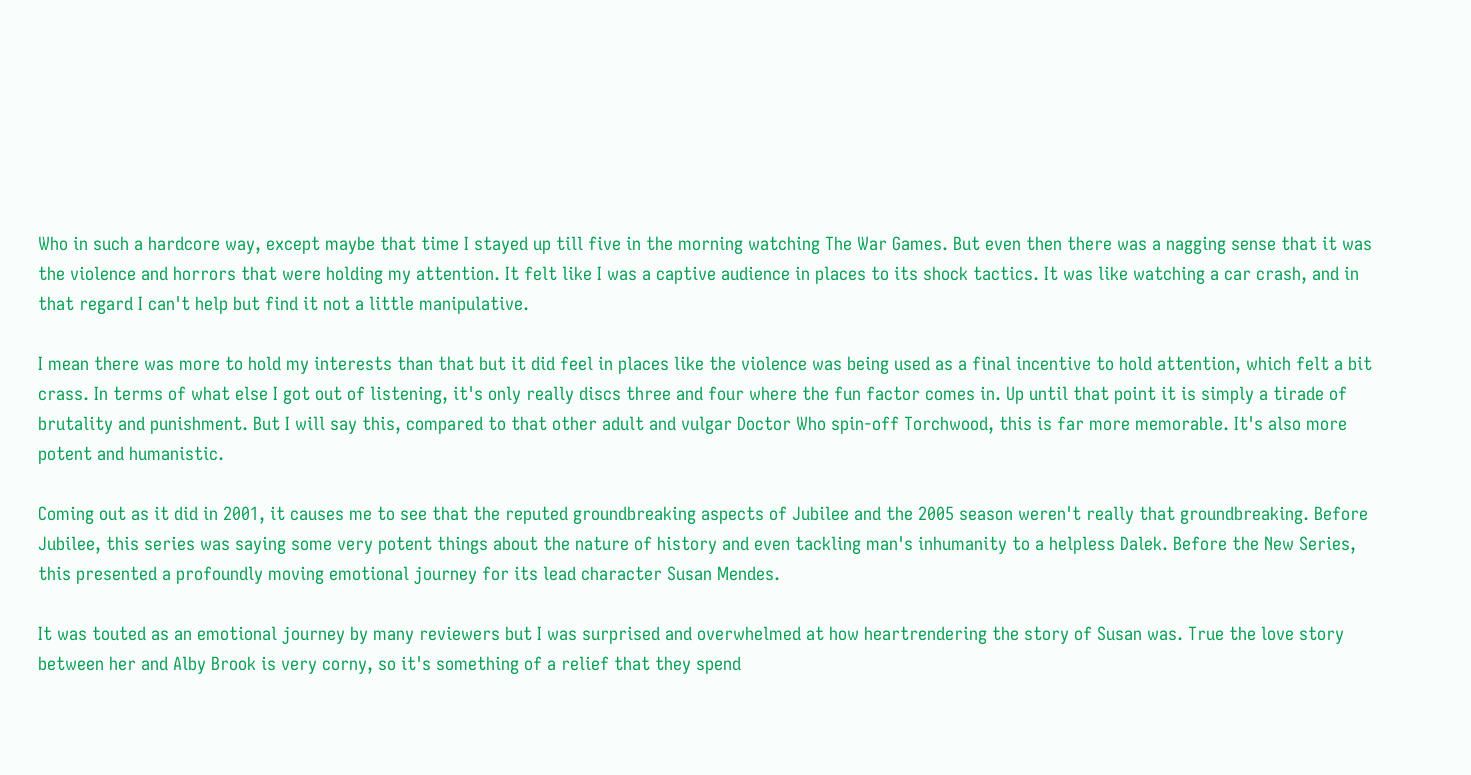Who in such a hardcore way, except maybe that time I stayed up till five in the morning watching The War Games. But even then there was a nagging sense that it was the violence and horrors that were holding my attention. It felt like I was a captive audience in places to its shock tactics. It was like watching a car crash, and in that regard I can't help but find it not a little manipulative.

I mean there was more to hold my interests than that but it did feel in places like the violence was being used as a final incentive to hold attention, which felt a bit crass. In terms of what else I got out of listening, it's only really discs three and four where the fun factor comes in. Up until that point it is simply a tirade of brutality and punishment. But I will say this, compared to that other adult and vulgar Doctor Who spin-off Torchwood, this is far more memorable. It's also more potent and humanistic.

Coming out as it did in 2001, it causes me to see that the reputed groundbreaking aspects of Jubilee and the 2005 season weren't really that groundbreaking. Before Jubilee, this series was saying some very potent things about the nature of history and even tackling man's inhumanity to a helpless Dalek. Before the New Series, this presented a profoundly moving emotional journey for its lead character Susan Mendes.

It was touted as an emotional journey by many reviewers but I was surprised and overwhelmed at how heartrendering the story of Susan was. True the love story between her and Alby Brook is very corny, so it's something of a relief that they spend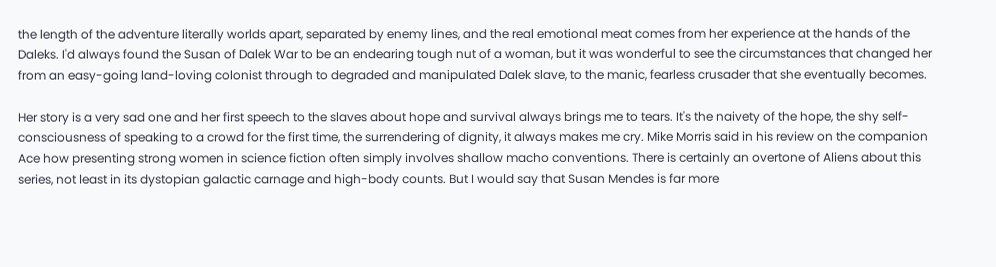the length of the adventure literally worlds apart, separated by enemy lines, and the real emotional meat comes from her experience at the hands of the Daleks. I'd always found the Susan of Dalek War to be an endearing tough nut of a woman, but it was wonderful to see the circumstances that changed her from an easy-going land-loving colonist through to degraded and manipulated Dalek slave, to the manic, fearless crusader that she eventually becomes.

Her story is a very sad one and her first speech to the slaves about hope and survival always brings me to tears. It's the naivety of the hope, the shy self-consciousness of speaking to a crowd for the first time, the surrendering of dignity, it always makes me cry. Mike Morris said in his review on the companion Ace how presenting strong women in science fiction often simply involves shallow macho conventions. There is certainly an overtone of Aliens about this series, not least in its dystopian galactic carnage and high-body counts. But I would say that Susan Mendes is far more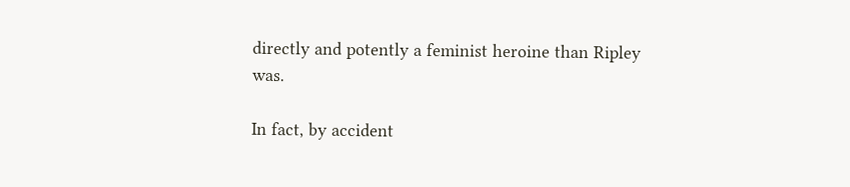directly and potently a feminist heroine than Ripley was.

In fact, by accident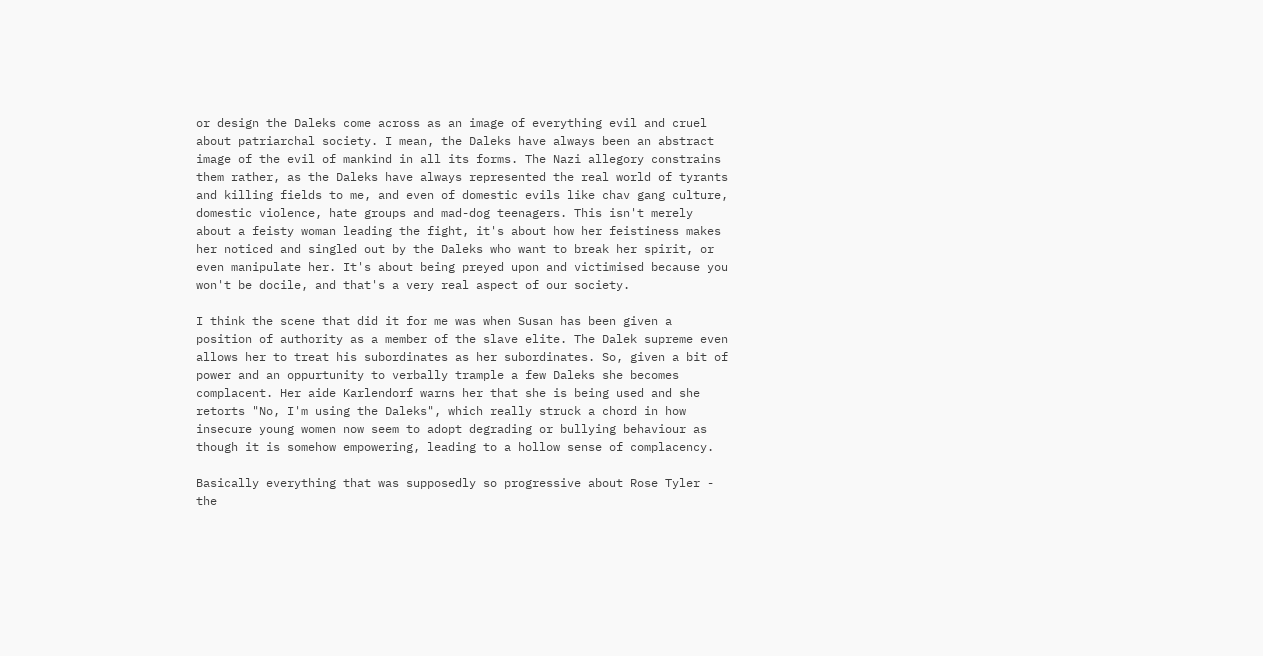or design the Daleks come across as an image of everything evil and cruel about patriarchal society. I mean, the Daleks have always been an abstract image of the evil of mankind in all its forms. The Nazi allegory constrains them rather, as the Daleks have always represented the real world of tyrants and killing fields to me, and even of domestic evils like chav gang culture, domestic violence, hate groups and mad-dog teenagers. This isn't merely about a feisty woman leading the fight, it's about how her feistiness makes her noticed and singled out by the Daleks who want to break her spirit, or even manipulate her. It's about being preyed upon and victimised because you won't be docile, and that's a very real aspect of our society.

I think the scene that did it for me was when Susan has been given a position of authority as a member of the slave elite. The Dalek supreme even allows her to treat his subordinates as her subordinates. So, given a bit of power and an oppurtunity to verbally trample a few Daleks she becomes complacent. Her aide Karlendorf warns her that she is being used and she retorts "No, I'm using the Daleks", which really struck a chord in how insecure young women now seem to adopt degrading or bullying behaviour as though it is somehow empowering, leading to a hollow sense of complacency.

Basically everything that was supposedly so progressive about Rose Tyler - the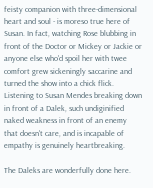feisty companion with three-dimensional heart and soul - is moreso true here of Susan. In fact, watching Rose blubbing in front of the Doctor or Mickey or Jackie or anyone else who'd spoil her with twee comfort grew sickeningly saccarine and turned the show into a chick flick. Listening to Susan Mendes breaking down in front of a Dalek, such undiginified naked weakness in front of an enemy that doesn't care, and is incapable of empathy is genuinely heartbreaking.

The Daleks are wonderfully done here.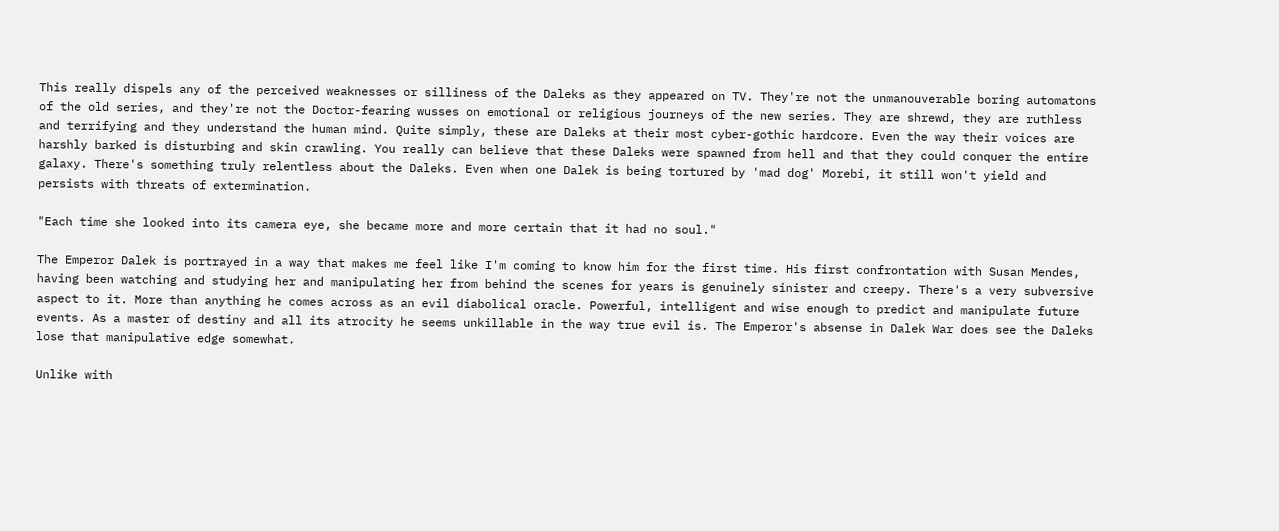This really dispels any of the perceived weaknesses or silliness of the Daleks as they appeared on TV. They're not the unmanouverable boring automatons of the old series, and they're not the Doctor-fearing wusses on emotional or religious journeys of the new series. They are shrewd, they are ruthless and terrifying and they understand the human mind. Quite simply, these are Daleks at their most cyber-gothic hardcore. Even the way their voices are harshly barked is disturbing and skin crawling. You really can believe that these Daleks were spawned from hell and that they could conquer the entire galaxy. There's something truly relentless about the Daleks. Even when one Dalek is being tortured by 'mad dog' Morebi, it still won't yield and persists with threats of extermination.

"Each time she looked into its camera eye, she became more and more certain that it had no soul."

The Emperor Dalek is portrayed in a way that makes me feel like I'm coming to know him for the first time. His first confrontation with Susan Mendes, having been watching and studying her and manipulating her from behind the scenes for years is genuinely sinister and creepy. There's a very subversive aspect to it. More than anything he comes across as an evil diabolical oracle. Powerful, intelligent and wise enough to predict and manipulate future events. As a master of destiny and all its atrocity he seems unkillable in the way true evil is. The Emperor's absense in Dalek War does see the Daleks lose that manipulative edge somewhat.

Unlike with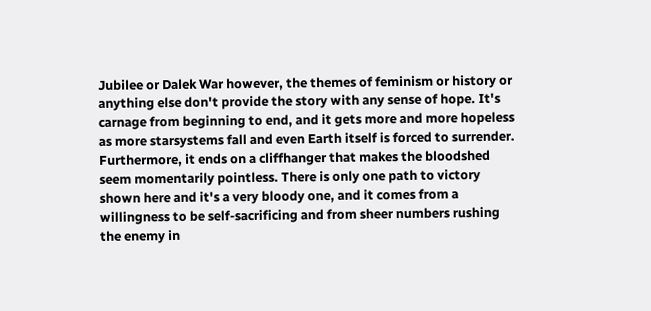Jubilee or Dalek War however, the themes of feminism or history or anything else don't provide the story with any sense of hope. It's carnage from beginning to end, and it gets more and more hopeless as more starsystems fall and even Earth itself is forced to surrender. Furthermore, it ends on a cliffhanger that makes the bloodshed seem momentarily pointless. There is only one path to victory shown here and it's a very bloody one, and it comes from a willingness to be self-sacrificing and from sheer numbers rushing the enemy in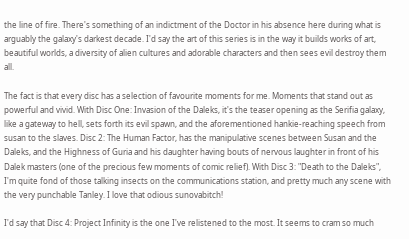the line of fire. There's something of an indictment of the Doctor in his absence here during what is arguably the galaxy's darkest decade. I'd say the art of this series is in the way it builds works of art, beautiful worlds, a diversity of alien cultures and adorable characters and then sees evil destroy them all.

The fact is that every disc has a selection of favourite moments for me. Moments that stand out as powerful and vivid. With Disc One: Invasion of the Daleks, it's the teaser opening as the Serifia galaxy, like a gateway to hell, sets forth its evil spawn, and the aforementioned hankie-reaching speech from susan to the slaves. Disc 2: The Human Factor, has the manipulative scenes between Susan and the Daleks, and the Highness of Guria and his daughter having bouts of nervous laughter in front of his Dalek masters (one of the precious few moments of comic relief). With Disc 3: "Death to the Daleks", I'm quite fond of those talking insects on the communications station, and pretty much any scene with the very punchable Tanley. I love that odious sunovabitch!

I'd say that Disc 4: Project Infinity is the one I've relistened to the most. It seems to cram so much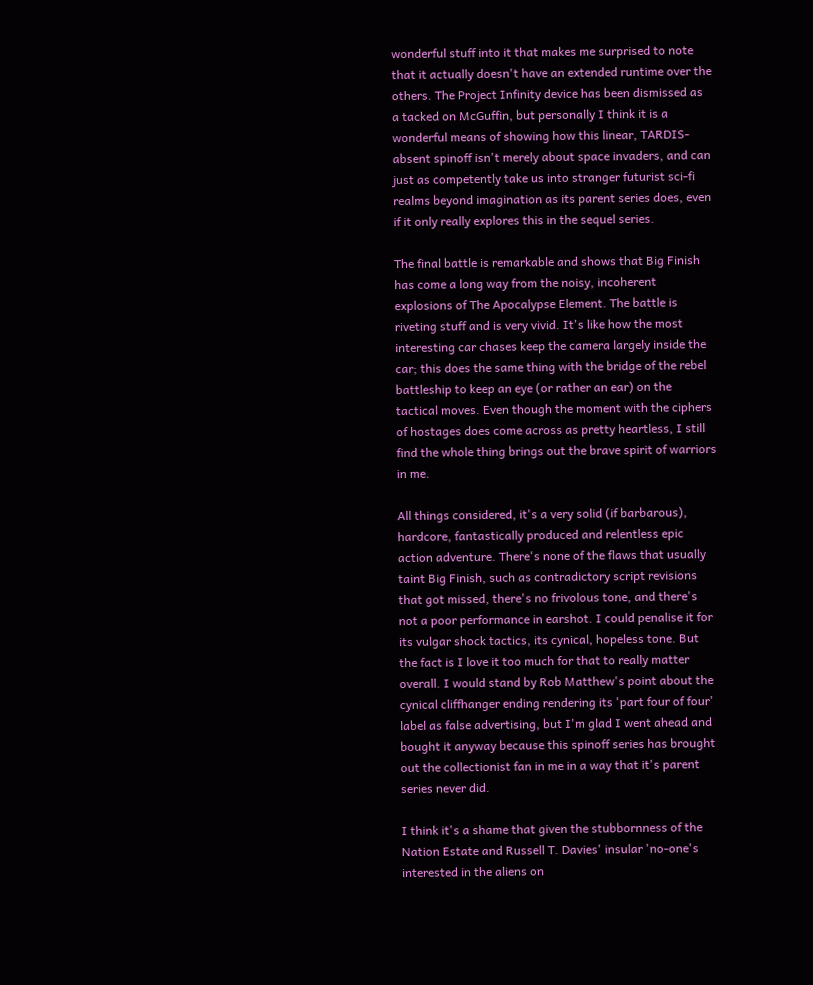wonderful stuff into it that makes me surprised to note that it actually doesn't have an extended runtime over the others. The Project Infinity device has been dismissed as a tacked on McGuffin, but personally I think it is a wonderful means of showing how this linear, TARDIS-absent spinoff isn't merely about space invaders, and can just as competently take us into stranger futurist sci-fi realms beyond imagination as its parent series does, even if it only really explores this in the sequel series.

The final battle is remarkable and shows that Big Finish has come a long way from the noisy, incoherent explosions of The Apocalypse Element. The battle is riveting stuff and is very vivid. It's like how the most interesting car chases keep the camera largely inside the car; this does the same thing with the bridge of the rebel battleship to keep an eye (or rather an ear) on the tactical moves. Even though the moment with the ciphers of hostages does come across as pretty heartless, I still find the whole thing brings out the brave spirit of warriors in me.

All things considered, it's a very solid (if barbarous), hardcore, fantastically produced and relentless epic action adventure. There's none of the flaws that usually taint Big Finish, such as contradictory script revisions that got missed, there's no frivolous tone, and there's not a poor performance in earshot. I could penalise it for its vulgar shock tactics, its cynical, hopeless tone. But the fact is I love it too much for that to really matter overall. I would stand by Rob Matthew's point about the cynical cliffhanger ending rendering its 'part four of four' label as false advertising, but I'm glad I went ahead and bought it anyway because this spinoff series has brought out the collectionist fan in me in a way that it's parent series never did.

I think it's a shame that given the stubbornness of the Nation Estate and Russell T. Davies' insular 'no-one's interested in the aliens on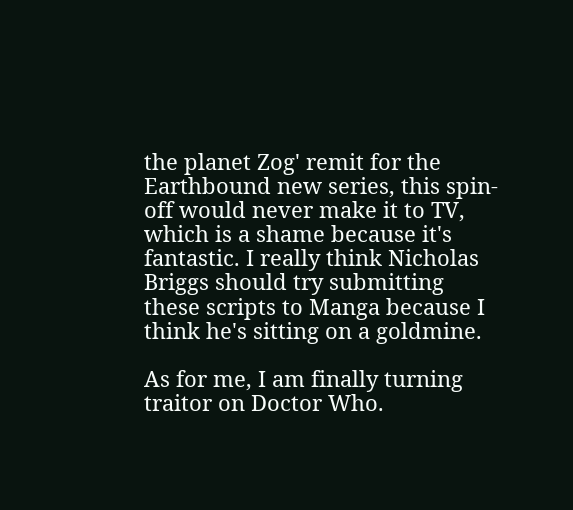the planet Zog' remit for the Earthbound new series, this spin-off would never make it to TV, which is a shame because it's fantastic. I really think Nicholas Briggs should try submitting these scripts to Manga because I think he's sitting on a goldmine.

As for me, I am finally turning traitor on Doctor Who.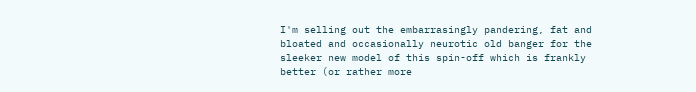I'm selling out the embarrasingly pandering, fat and bloated and occasionally neurotic old banger for the sleeker new model of this spin-off which is frankly better (or rather more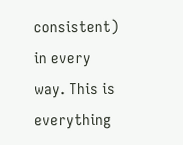consistent) in every way. This is everything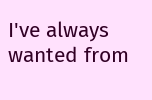I've always wanted from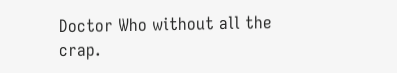Doctor Who without all the crap.